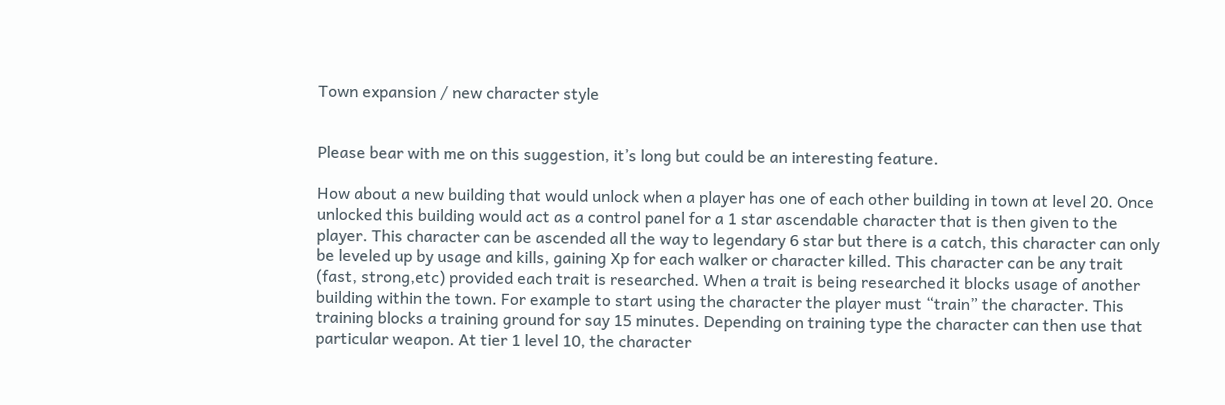Town expansion / new character style


Please bear with me on this suggestion, it’s long but could be an interesting feature.

How about a new building that would unlock when a player has one of each other building in town at level 20. Once unlocked this building would act as a control panel for a 1 star ascendable character that is then given to the player. This character can be ascended all the way to legendary 6 star but there is a catch, this character can only be leveled up by usage and kills, gaining Xp for each walker or character killed. This character can be any trait (fast, strong,etc) provided each trait is researched. When a trait is being researched it blocks usage of another building within the town. For example to start using the character the player must “train” the character. This training blocks a training ground for say 15 minutes. Depending on training type the character can then use that particular weapon. At tier 1 level 10, the character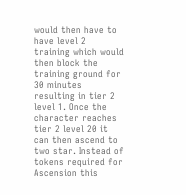would then have to have level 2 training which would then block the training ground for 30 minutes resulting in tier 2 level 1. Once the character reaches tier 2 level 20 it can then ascend to two star. Instead of tokens required for Ascension this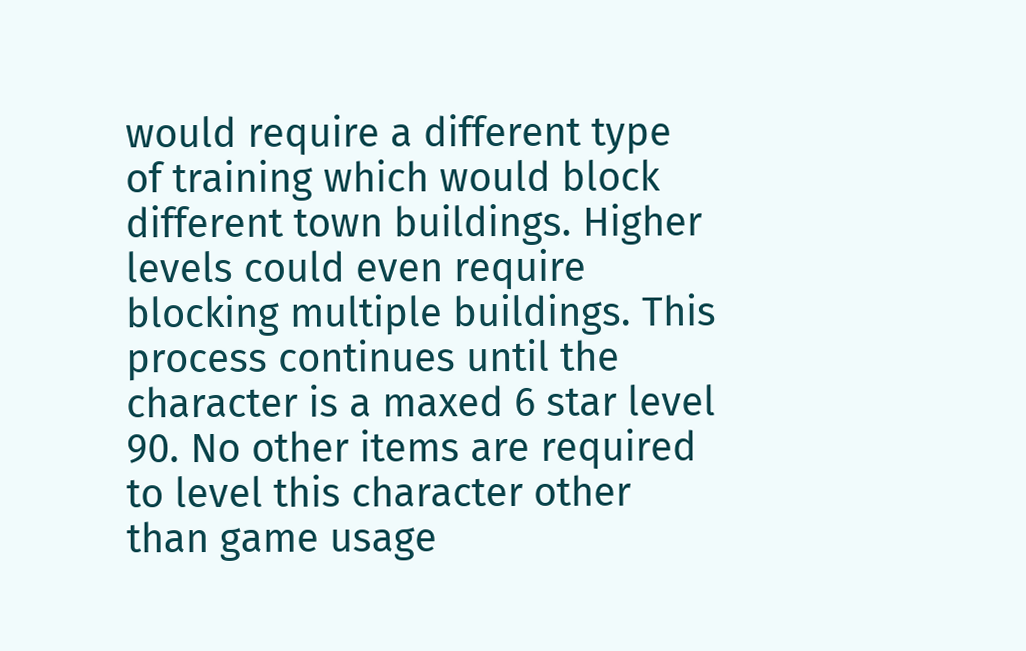would require a different type of training which would block different town buildings. Higher levels could even require blocking multiple buildings. This process continues until the character is a maxed 6 star level 90. No other items are required to level this character other than game usage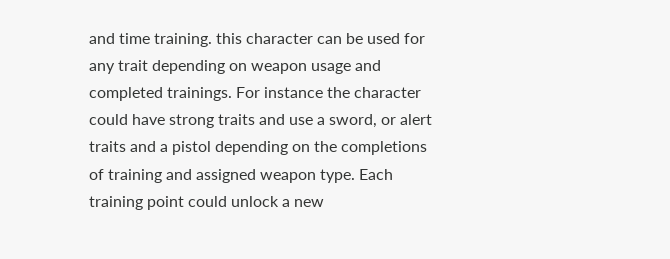and time training. this character can be used for any trait depending on weapon usage and completed trainings. For instance the character could have strong traits and use a sword, or alert traits and a pistol depending on the completions of training and assigned weapon type. Each training point could unlock a new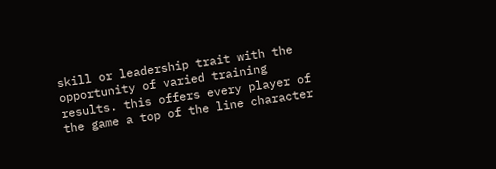skill or leadership trait with the opportunity of varied training results. this offers every player of the game a top of the line character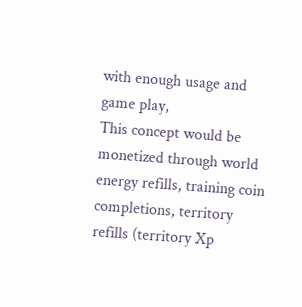with enough usage and game play,
This concept would be monetized through world energy refills, training coin completions, territory refills (territory Xp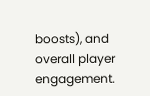boosts), and overall player engagement.